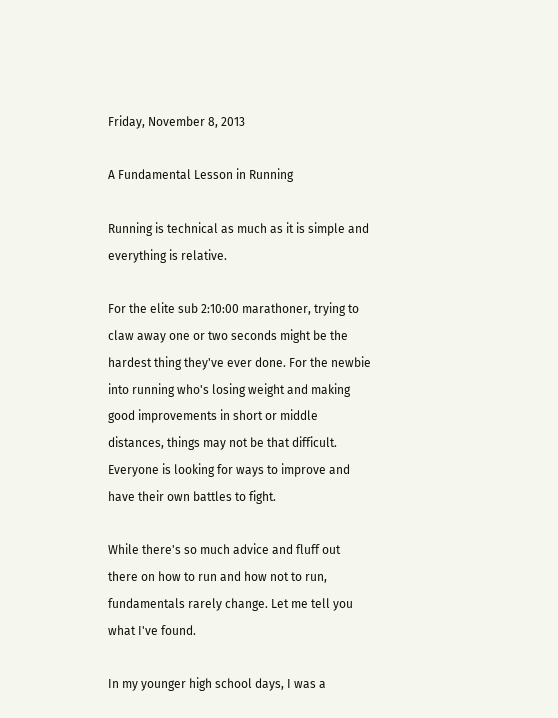Friday, November 8, 2013

A Fundamental Lesson in Running

Running is technical as much as it is simple and everything is relative.

For the elite sub 2:10:00 marathoner, trying to claw away one or two seconds might be the hardest thing they've ever done. For the newbie into running who's losing weight and making good improvements in short or middle distances, things may not be that difficult. Everyone is looking for ways to improve and have their own battles to fight.

While there's so much advice and fluff out there on how to run and how not to run, fundamentals rarely change. Let me tell you what I've found.

In my younger high school days, I was a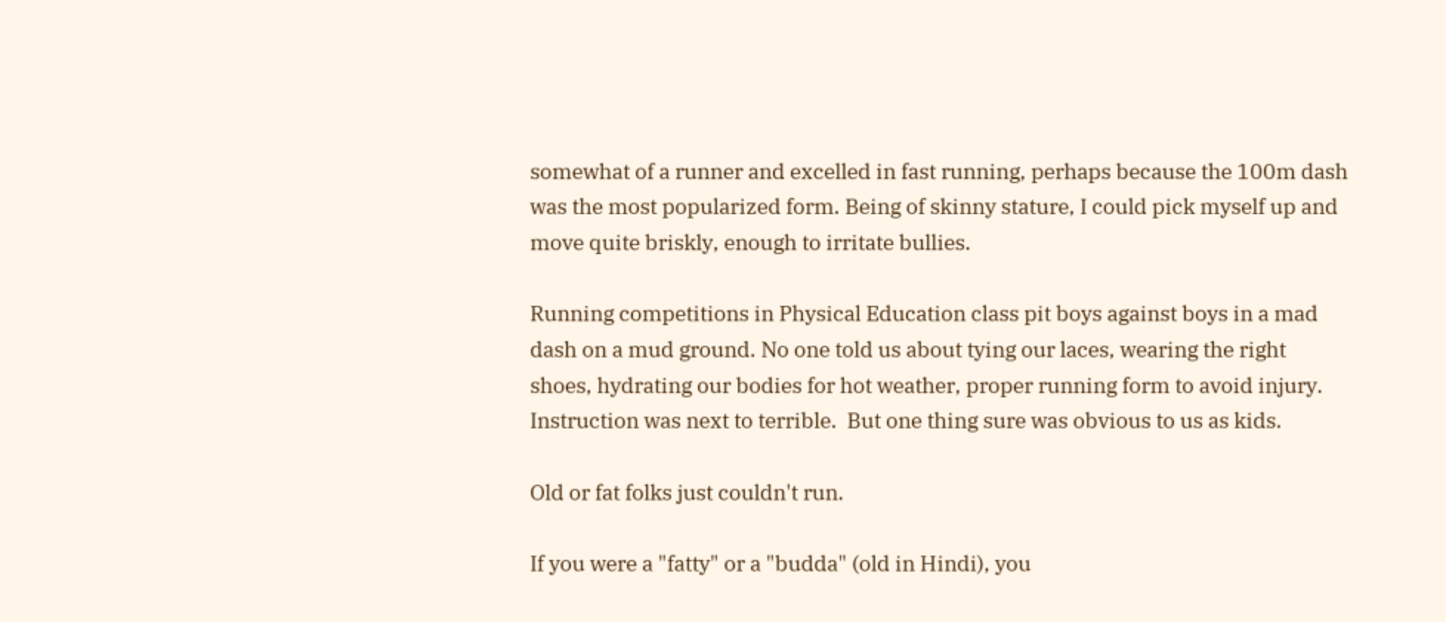somewhat of a runner and excelled in fast running, perhaps because the 100m dash was the most popularized form. Being of skinny stature, I could pick myself up and move quite briskly, enough to irritate bullies.

Running competitions in Physical Education class pit boys against boys in a mad dash on a mud ground. No one told us about tying our laces, wearing the right shoes, hydrating our bodies for hot weather, proper running form to avoid injury. Instruction was next to terrible.  But one thing sure was obvious to us as kids.

Old or fat folks just couldn't run.

If you were a "fatty" or a "budda" (old in Hindi), you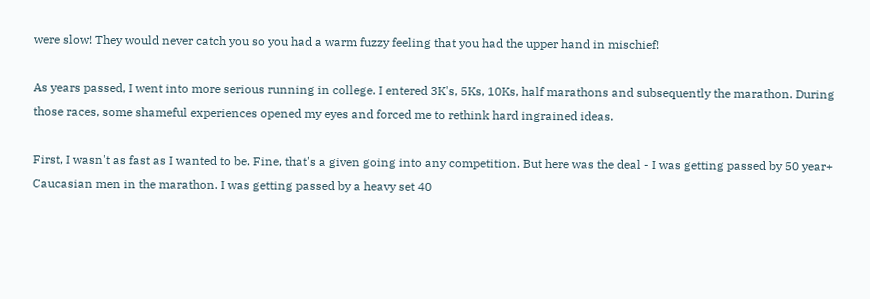were slow! They would never catch you so you had a warm fuzzy feeling that you had the upper hand in mischief!

As years passed, I went into more serious running in college. I entered 3K's, 5Ks, 10Ks, half marathons and subsequently the marathon. During those races, some shameful experiences opened my eyes and forced me to rethink hard ingrained ideas.

First, I wasn't as fast as I wanted to be. Fine, that's a given going into any competition. But here was the deal - I was getting passed by 50 year+ Caucasian men in the marathon. I was getting passed by a heavy set 40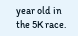year old in the 5K race.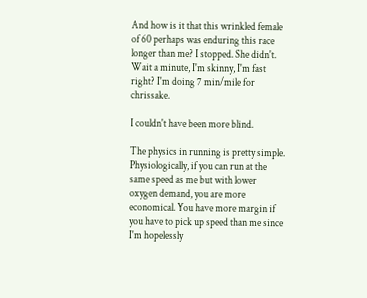And how is it that this wrinkled female of 60 perhaps was enduring this race longer than me? I stopped. She didn't. Wait a minute, I'm skinny, I'm fast right? I'm doing 7 min/mile for chrissake.

I couldn't have been more blind.

The physics in running is pretty simple. Physiologically, if you can run at the same speed as me but with lower oxygen demand, you are more economical. You have more margin if you have to pick up speed than me since I'm hopelessly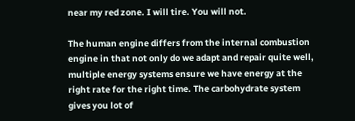near my red zone. I will tire. You will not.

The human engine differs from the internal combustion engine in that not only do we adapt and repair quite well, multiple energy systems ensure we have energy at the right rate for the right time. The carbohydrate system gives you lot of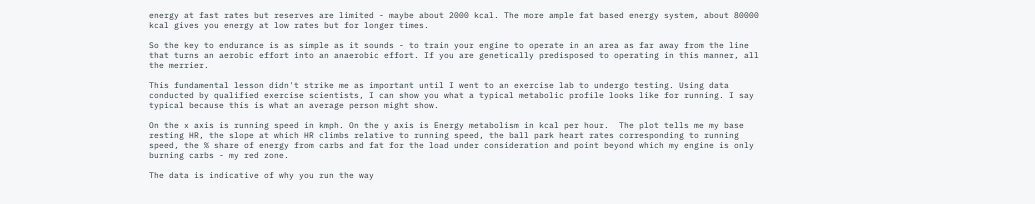energy at fast rates but reserves are limited - maybe about 2000 kcal. The more ample fat based energy system, about 80000 kcal gives you energy at low rates but for longer times.

So the key to endurance is as simple as it sounds - to train your engine to operate in an area as far away from the line that turns an aerobic effort into an anaerobic effort. If you are genetically predisposed to operating in this manner, all the merrier.

This fundamental lesson didn't strike me as important until I went to an exercise lab to undergo testing. Using data conducted by qualified exercise scientists, I can show you what a typical metabolic profile looks like for running. I say typical because this is what an average person might show.

On the x axis is running speed in kmph. On the y axis is Energy metabolism in kcal per hour.  The plot tells me my base resting HR, the slope at which HR climbs relative to running speed, the ball park heart rates corresponding to running speed, the % share of energy from carbs and fat for the load under consideration and point beyond which my engine is only burning carbs - my red zone.

The data is indicative of why you run the way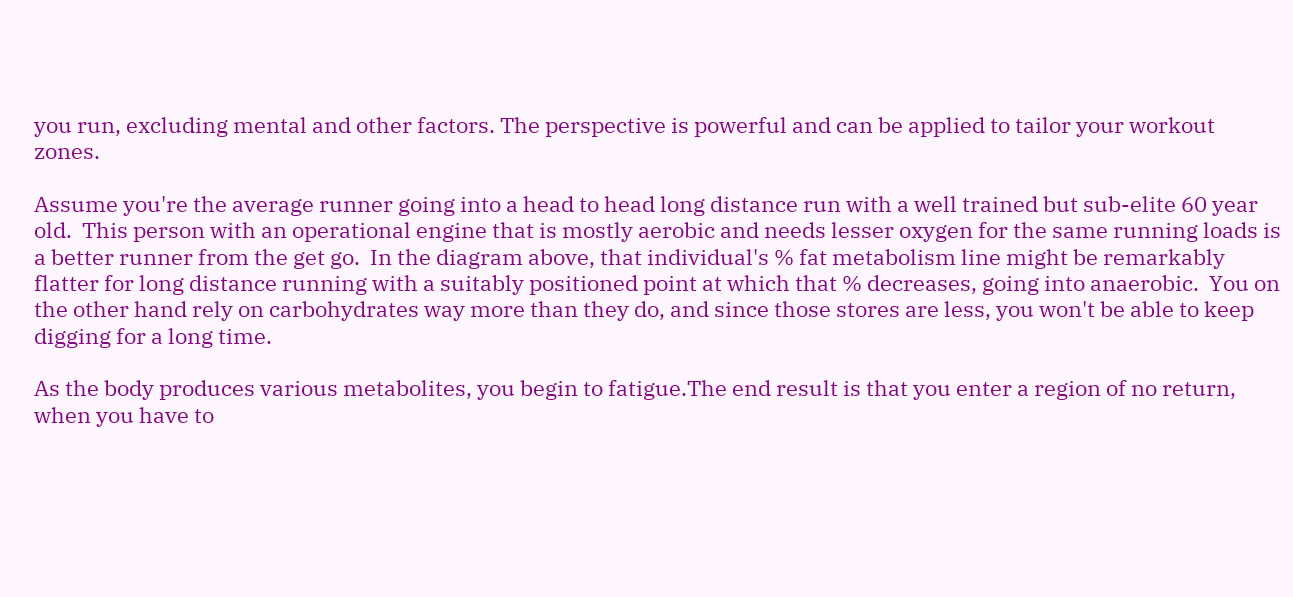you run, excluding mental and other factors. The perspective is powerful and can be applied to tailor your workout zones.

Assume you're the average runner going into a head to head long distance run with a well trained but sub-elite 60 year old.  This person with an operational engine that is mostly aerobic and needs lesser oxygen for the same running loads is a better runner from the get go.  In the diagram above, that individual's % fat metabolism line might be remarkably flatter for long distance running with a suitably positioned point at which that % decreases, going into anaerobic.  You on the other hand rely on carbohydrates way more than they do, and since those stores are less, you won't be able to keep digging for a long time.

As the body produces various metabolites, you begin to fatigue.The end result is that you enter a region of no return, when you have to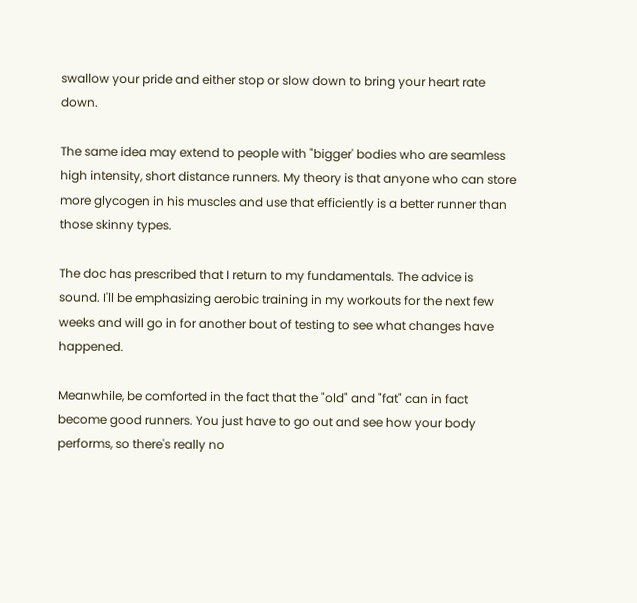swallow your pride and either stop or slow down to bring your heart rate down.

The same idea may extend to people with "bigger' bodies who are seamless high intensity, short distance runners. My theory is that anyone who can store more glycogen in his muscles and use that efficiently is a better runner than those skinny types.

The doc has prescribed that I return to my fundamentals. The advice is sound. I'll be emphasizing aerobic training in my workouts for the next few weeks and will go in for another bout of testing to see what changes have happened.

Meanwhile, be comforted in the fact that the "old" and "fat" can in fact become good runners. You just have to go out and see how your body performs, so there's really no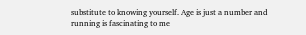substitute to knowing yourself. Age is just a number and running is fascinating to me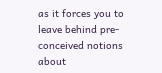as it forces you to leave behind pre-conceived notions about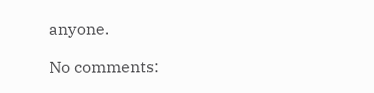anyone.

No comments: